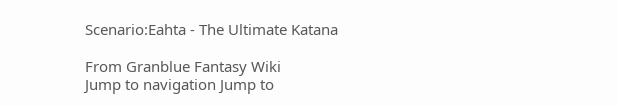Scenario:Eahta - The Ultimate Katana

From Granblue Fantasy Wiki
Jump to navigation Jump to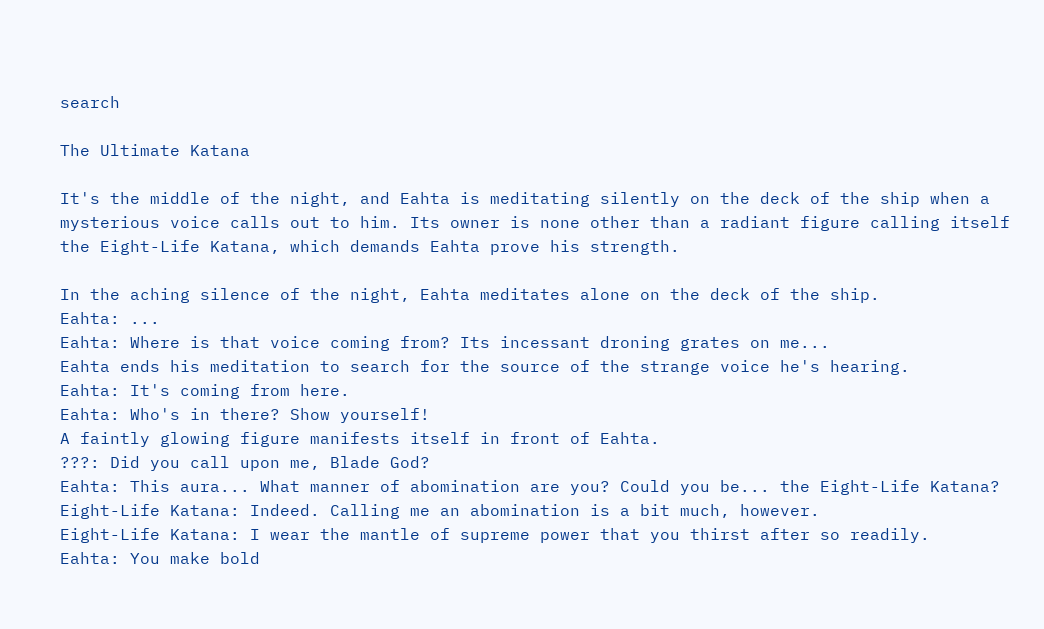search

The Ultimate Katana

It's the middle of the night, and Eahta is meditating silently on the deck of the ship when a mysterious voice calls out to him. Its owner is none other than a radiant figure calling itself the Eight-Life Katana, which demands Eahta prove his strength.

In the aching silence of the night, Eahta meditates alone on the deck of the ship.
Eahta: ...
Eahta: Where is that voice coming from? Its incessant droning grates on me...
Eahta ends his meditation to search for the source of the strange voice he's hearing.
Eahta: It's coming from here.
Eahta: Who's in there? Show yourself!
A faintly glowing figure manifests itself in front of Eahta.
???: Did you call upon me, Blade God?
Eahta: This aura... What manner of abomination are you? Could you be... the Eight-Life Katana?
Eight-Life Katana: Indeed. Calling me an abomination is a bit much, however.
Eight-Life Katana: I wear the mantle of supreme power that you thirst after so readily.
Eahta: You make bold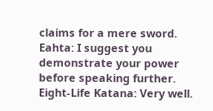claims for a mere sword.
Eahta: I suggest you demonstrate your power before speaking further.
Eight-Life Katana: Very well.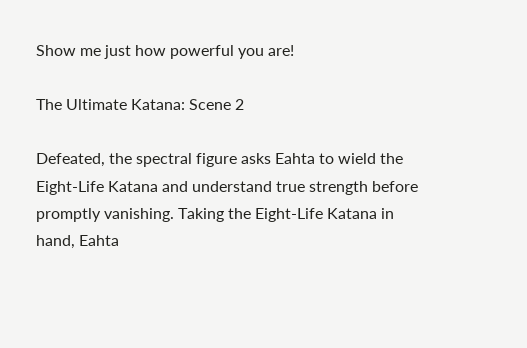Show me just how powerful you are!

The Ultimate Katana: Scene 2

Defeated, the spectral figure asks Eahta to wield the Eight-Life Katana and understand true strength before promptly vanishing. Taking the Eight-Life Katana in hand, Eahta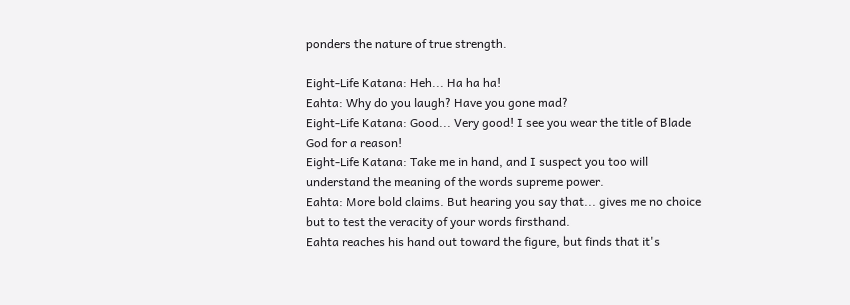ponders the nature of true strength.

Eight-Life Katana: Heh... Ha ha ha!
Eahta: Why do you laugh? Have you gone mad?
Eight-Life Katana: Good... Very good! I see you wear the title of Blade God for a reason!
Eight-Life Katana: Take me in hand, and I suspect you too will understand the meaning of the words supreme power.
Eahta: More bold claims. But hearing you say that... gives me no choice but to test the veracity of your words firsthand.
Eahta reaches his hand out toward the figure, but finds that it's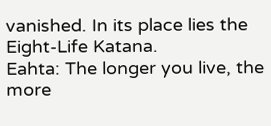vanished. In its place lies the Eight-Life Katana.
Eahta: The longer you live, the more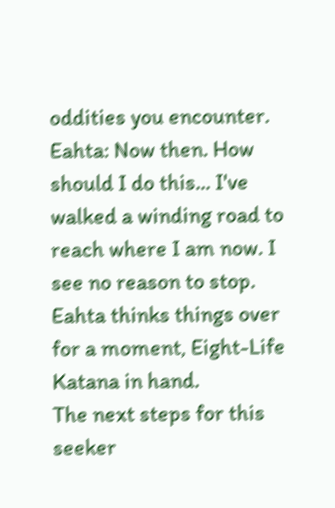oddities you encounter.
Eahta: Now then. How should I do this... I've walked a winding road to reach where I am now. I see no reason to stop.
Eahta thinks things over for a moment, Eight-Life Katana in hand.
The next steps for this seeker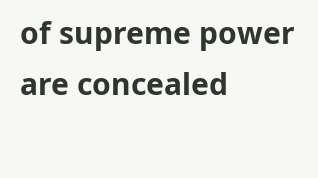of supreme power are concealed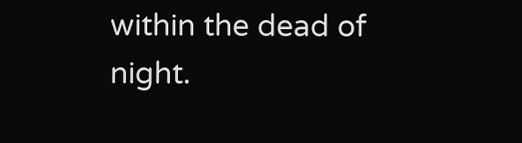within the dead of night.